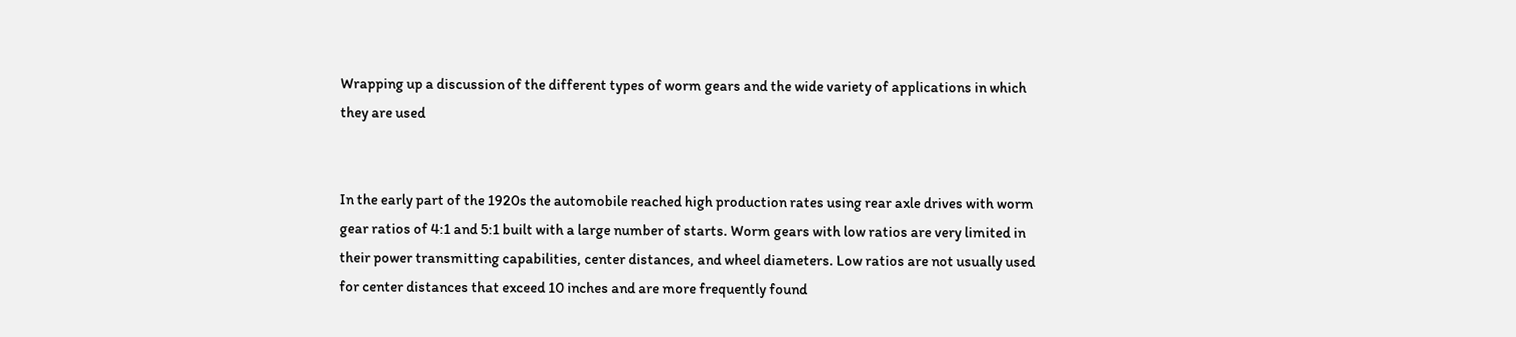Wrapping up a discussion of the different types of worm gears and the wide variety of applications in which they are used


In the early part of the 1920s the automobile reached high production rates using rear axle drives with worm gear ratios of 4:1 and 5:1 built with a large number of starts. Worm gears with low ratios are very limited in their power transmitting capabilities, center distances, and wheel diameters. Low ratios are not usually used for center distances that exceed 10 inches and are more frequently found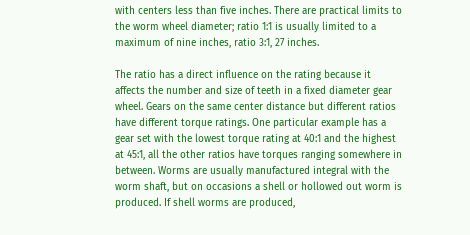with centers less than five inches. There are practical limits to the worm wheel diameter; ratio 1:1 is usually limited to a maximum of nine inches, ratio 3:1, 27 inches.

The ratio has a direct influence on the rating because it affects the number and size of teeth in a fixed diameter gear wheel. Gears on the same center distance but different ratios have different torque ratings. One particular example has a gear set with the lowest torque rating at 40:1 and the highest at 45:1, all the other ratios have torques ranging somewhere in between. Worms are usually manufactured integral with the worm shaft, but on occasions a shell or hollowed out worm is produced. If shell worms are produced,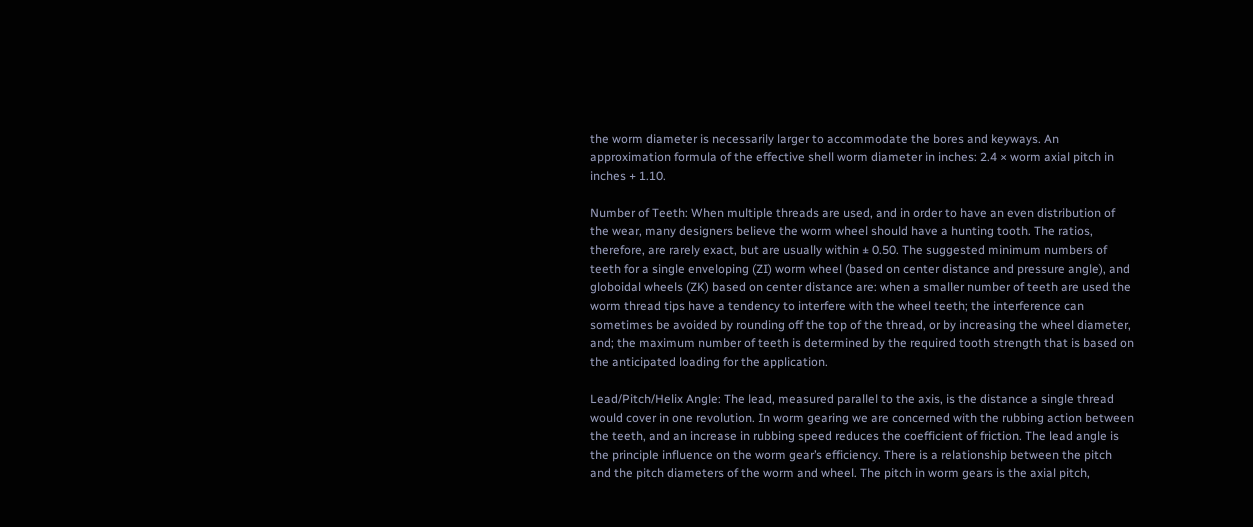the worm diameter is necessarily larger to accommodate the bores and keyways. An approximation formula of the effective shell worm diameter in inches: 2.4 × worm axial pitch in inches + 1.10.

Number of Teeth: When multiple threads are used, and in order to have an even distribution of the wear, many designers believe the worm wheel should have a hunting tooth. The ratios, therefore, are rarely exact, but are usually within ± 0.50. The suggested minimum numbers of teeth for a single enveloping (ZI) worm wheel (based on center distance and pressure angle), and globoidal wheels (ZK) based on center distance are: when a smaller number of teeth are used the worm thread tips have a tendency to interfere with the wheel teeth; the interference can sometimes be avoided by rounding off the top of the thread, or by increasing the wheel diameter, and; the maximum number of teeth is determined by the required tooth strength that is based on the anticipated loading for the application.

Lead/Pitch/Helix Angle: The lead, measured parallel to the axis, is the distance a single thread would cover in one revolution. In worm gearing we are concerned with the rubbing action between the teeth, and an increase in rubbing speed reduces the coefficient of friction. The lead angle is the principle influence on the worm gear’s efficiency. There is a relationship between the pitch and the pitch diameters of the worm and wheel. The pitch in worm gears is the axial pitch,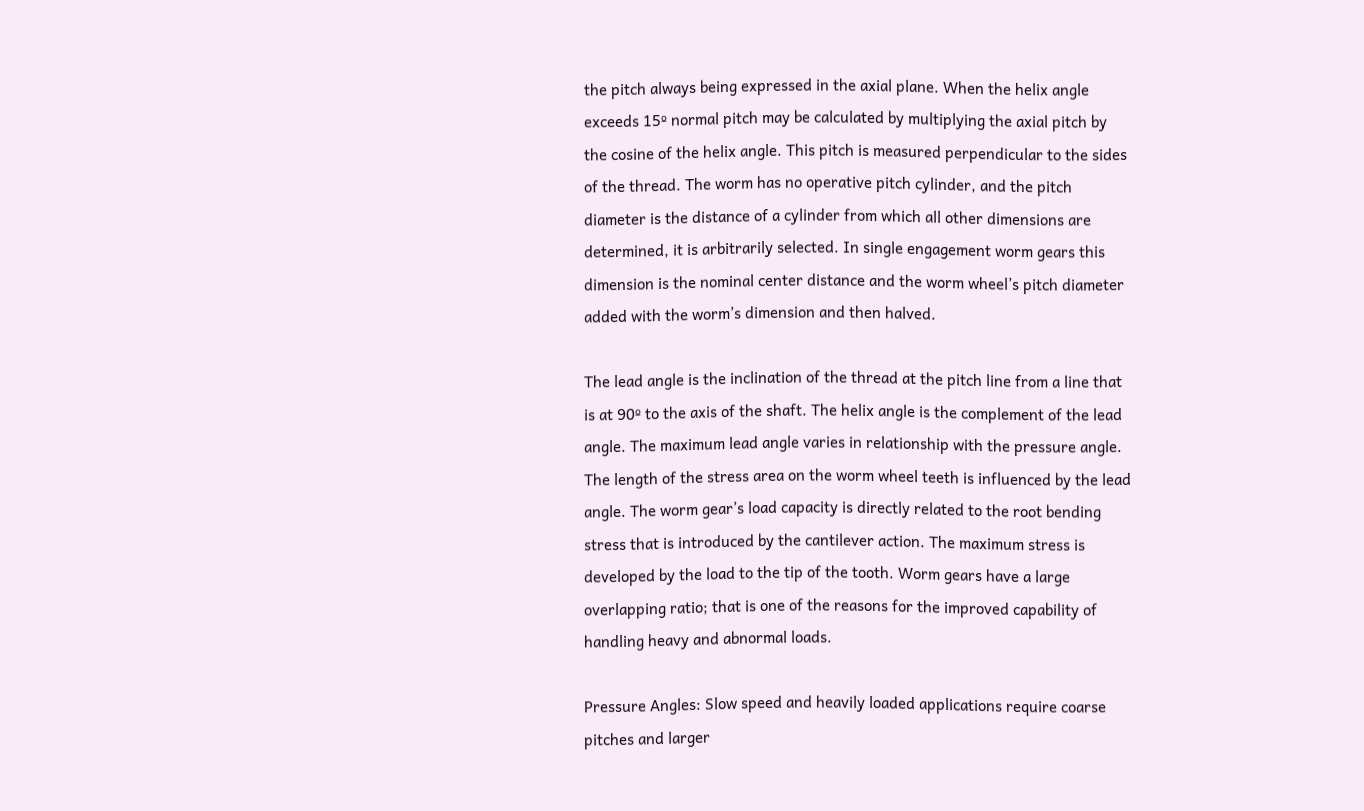the pitch always being expressed in the axial plane. When the helix angle exceeds 15º normal pitch may be calculated by multiplying the axial pitch by the cosine of the helix angle. This pitch is measured perpendicular to the sides of the thread. The worm has no operative pitch cylinder, and the pitch diameter is the distance of a cylinder from which all other dimensions are determined, it is arbitrarily selected. In single engagement worm gears this dimension is the nominal center distance and the worm wheel’s pitch diameter added with the worm’s dimension and then halved.

The lead angle is the inclination of the thread at the pitch line from a line that is at 90º to the axis of the shaft. The helix angle is the complement of the lead angle. The maximum lead angle varies in relationship with the pressure angle. The length of the stress area on the worm wheel teeth is influenced by the lead angle. The worm gear’s load capacity is directly related to the root bending stress that is introduced by the cantilever action. The maximum stress is developed by the load to the tip of the tooth. Worm gears have a large overlapping ratio; that is one of the reasons for the improved capability of handling heavy and abnormal loads.

Pressure Angles: Slow speed and heavily loaded applications require coarse pitches and larger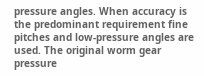pressure angles. When accuracy is the predominant requirement fine pitches and low-pressure angles are used. The original worm gear pressure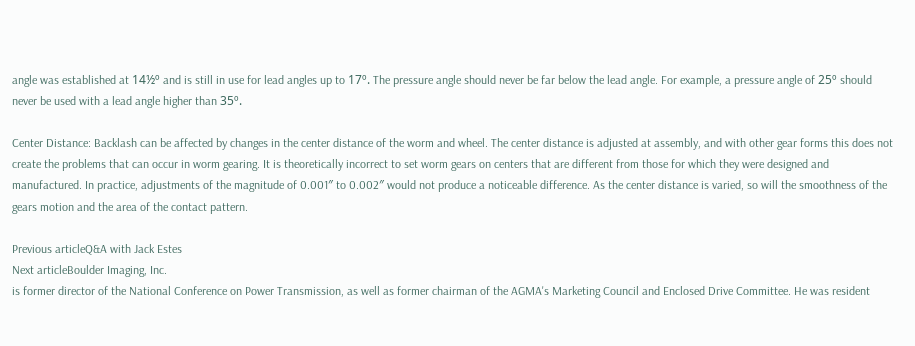angle was established at 14½º and is still in use for lead angles up to 17º. The pressure angle should never be far below the lead angle. For example, a pressure angle of 25º should never be used with a lead angle higher than 35º.

Center Distance: Backlash can be affected by changes in the center distance of the worm and wheel. The center distance is adjusted at assembly, and with other gear forms this does not create the problems that can occur in worm gearing. It is theoretically incorrect to set worm gears on centers that are different from those for which they were designed and manufactured. In practice, adjustments of the magnitude of 0.001″ to 0.002″ would not produce a noticeable difference. As the center distance is varied, so will the smoothness of the gears motion and the area of the contact pattern.

Previous articleQ&A with Jack Estes
Next articleBoulder Imaging, Inc.
is former director of the National Conference on Power Transmission, as well as former chairman of the AGMA's Marketing Council and Enclosed Drive Committee. He was resident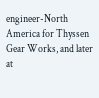engineer-North America for Thyssen Gear Works, and later at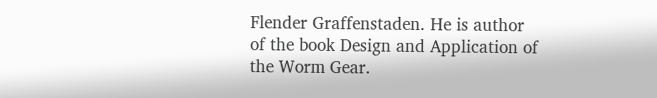Flender Graffenstaden. He is author of the book Design and Application of the Worm Gear.